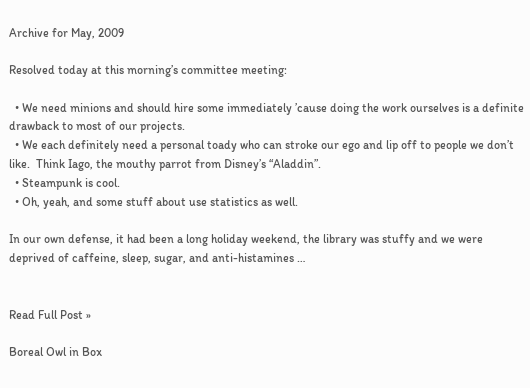Archive for May, 2009

Resolved today at this morning’s committee meeting:

  • We need minions and should hire some immediately ’cause doing the work ourselves is a definite drawback to most of our projects.
  • We each definitely need a personal toady who can stroke our ego and lip off to people we don’t like.  Think Iago, the mouthy parrot from Disney’s “Aladdin”.
  • Steampunk is cool.
  • Oh, yeah, and some stuff about use statistics as well.

In our own defense, it had been a long holiday weekend, the library was stuffy and we were deprived of caffeine, sleep, sugar, and anti-histamines …


Read Full Post »

Boreal Owl in Box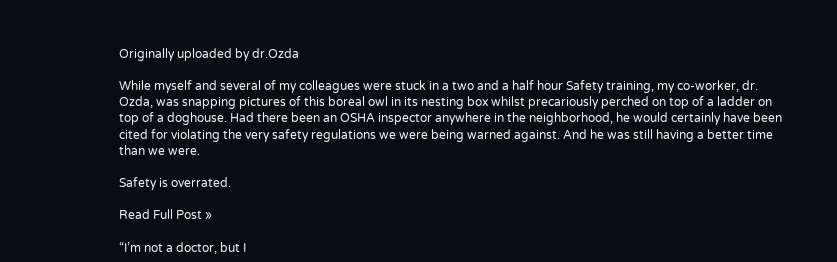Originally uploaded by dr.Ozda

While myself and several of my colleagues were stuck in a two and a half hour Safety training, my co-worker, dr. Ozda, was snapping pictures of this boreal owl in its nesting box whilst precariously perched on top of a ladder on top of a doghouse. Had there been an OSHA inspector anywhere in the neighborhood, he would certainly have been cited for violating the very safety regulations we were being warned against. And he was still having a better time than we were.

Safety is overrated.

Read Full Post »

“I’m not a doctor, but I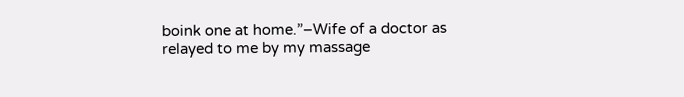boink one at home.”–Wife of a doctor as relayed to me by my massage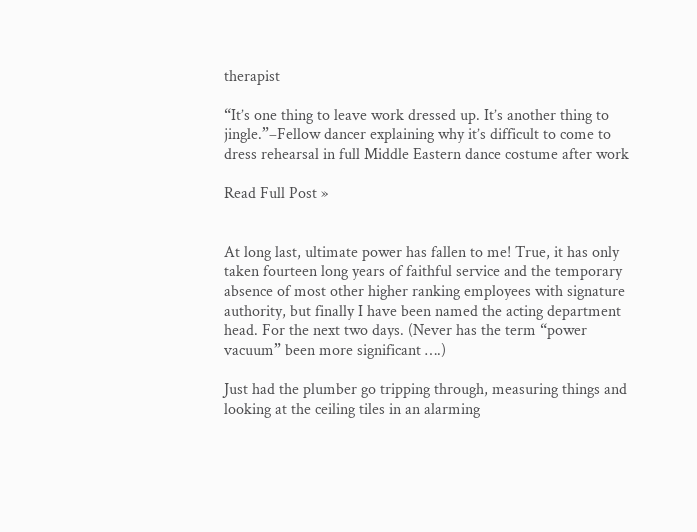therapist

“It’s one thing to leave work dressed up. It’s another thing to jingle.”–Fellow dancer explaining why it’s difficult to come to dress rehearsal in full Middle Eastern dance costume after work

Read Full Post »


At long last, ultimate power has fallen to me! True, it has only taken fourteen long years of faithful service and the temporary absence of most other higher ranking employees with signature authority, but finally I have been named the acting department head. For the next two days. (Never has the term “power vacuum” been more significant ….)

Just had the plumber go tripping through, measuring things and looking at the ceiling tiles in an alarming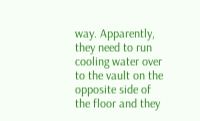way. Apparently, they need to run cooling water over to the vault on the opposite side of the floor and they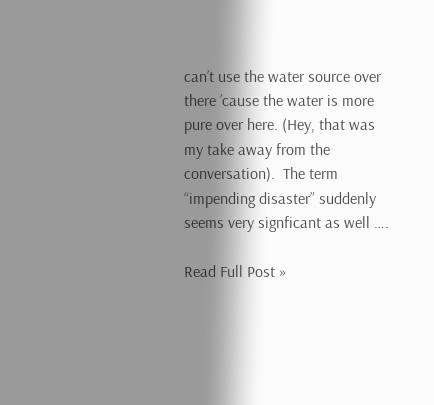can’t use the water source over there ’cause the water is more pure over here. (Hey, that was my take away from the conversation).  The term “impending disaster” suddenly seems very signficant as well ….

Read Full Post »